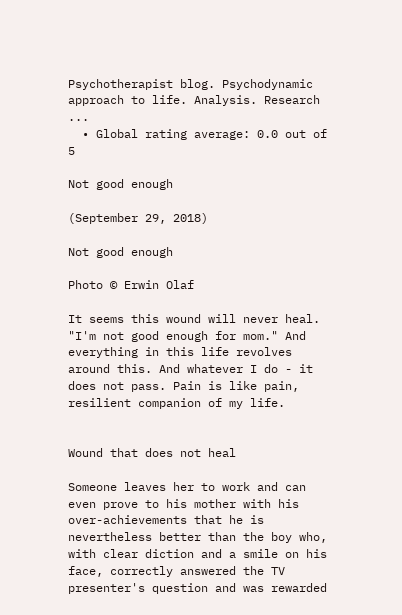Psychotherapist blog. Psychodynamic approach to life. Analysis. Research ...
  • Global rating average: 0.0 out of 5

Not good enough

(September 29, 2018)

Not good enough

Photo © Erwin Olaf

It seems this wound will never heal. "I'm not good enough for mom." And everything in this life revolves around this. And whatever I do - it does not pass. Pain is like pain, resilient companion of my life.


Wound that does not heal

Someone leaves her to work and can even prove to his mother with his over-achievements that he is nevertheless better than the boy who, with clear diction and a smile on his face, correctly answered the TV presenter's question and was rewarded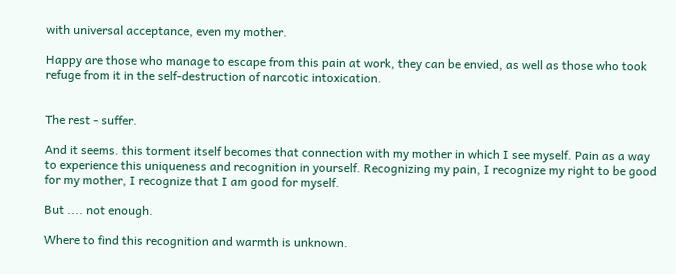with universal acceptance, even my mother.

Happy are those who manage to escape from this pain at work, they can be envied, as well as those who took refuge from it in the self-destruction of narcotic intoxication.


The rest - suffer.

And it seems. this torment itself becomes that connection with my mother in which I see myself. Pain as a way to experience this uniqueness and recognition in yourself. Recognizing my pain, I recognize my right to be good for my mother, I recognize that I am good for myself.

But .... not enough.

Where to find this recognition and warmth is unknown.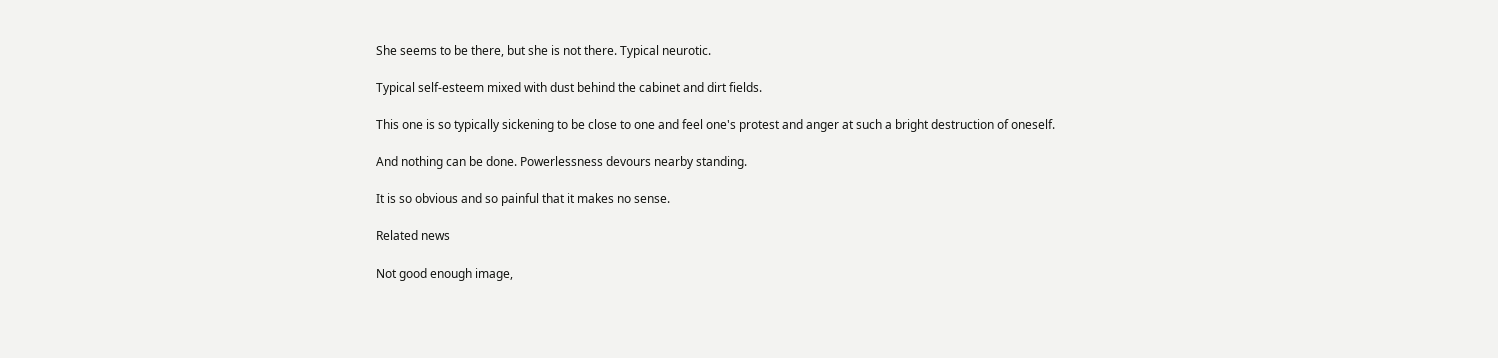She seems to be there, but she is not there. Typical neurotic.

Typical self-esteem mixed with dust behind the cabinet and dirt fields.

This one is so typically sickening to be close to one and feel one's protest and anger at such a bright destruction of oneself.

And nothing can be done. Powerlessness devours nearby standing.

It is so obvious and so painful that it makes no sense.

Related news

Not good enough image,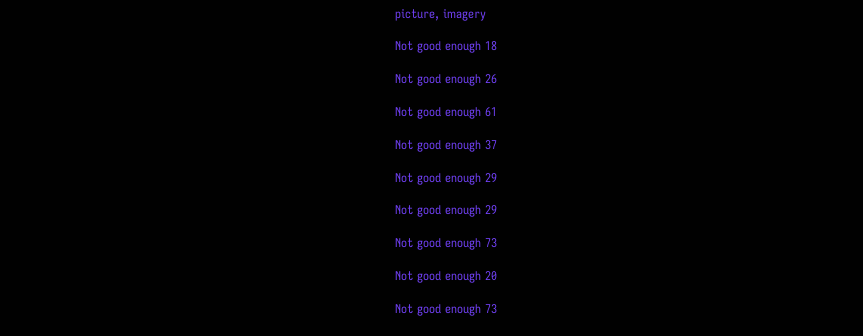picture, imagery

Not good enough 18

Not good enough 26

Not good enough 61

Not good enough 37

Not good enough 29

Not good enough 29

Not good enough 73

Not good enough 20

Not good enough 73